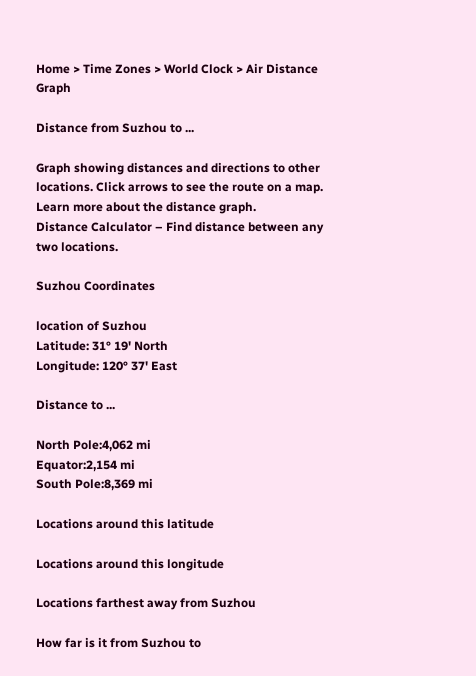Home > Time Zones > World Clock > Air Distance Graph

Distance from Suzhou to ...

Graph showing distances and directions to other locations. Click arrows to see the route on a map. Learn more about the distance graph.
Distance Calculator – Find distance between any two locations.

Suzhou Coordinates

location of Suzhou
Latitude: 31° 19' North
Longitude: 120° 37' East

Distance to ...

North Pole:4,062 mi
Equator:2,154 mi
South Pole:8,369 mi

Locations around this latitude

Locations around this longitude

Locations farthest away from Suzhou

How far is it from Suzhou to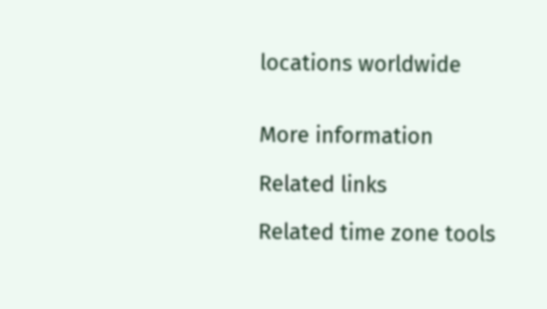locations worldwide


More information

Related links

Related time zone tools